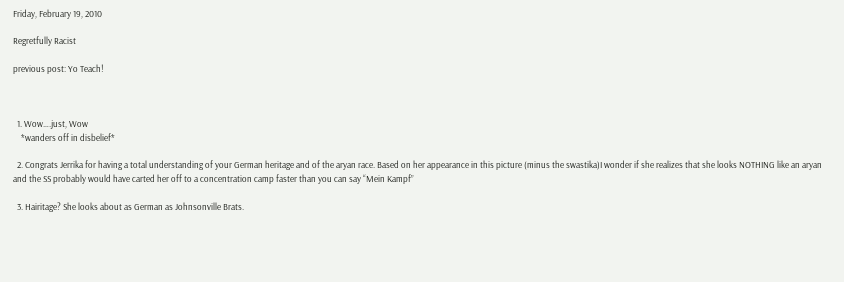Friday, February 19, 2010

Regretfully Racist

previous post: Yo Teach!



  1. Wow….just, Wow
    *wanders off in disbelief*

  2. Congrats Jerrika for having a total understanding of your German heritage and of the aryan race. Based on her appearance in this picture (minus the swastika)I wonder if she realizes that she looks NOTHING like an aryan and the SS probably would have carted her off to a concentration camp faster than you can say “Mein Kampf”

  3. Hairitage? She looks about as German as Johnsonville Brats.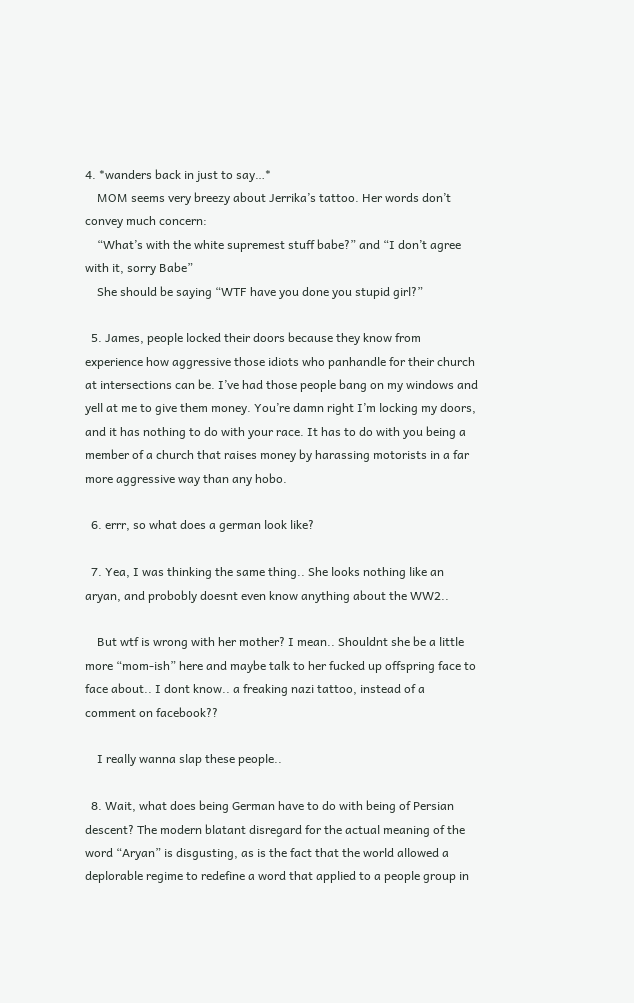4. *wanders back in just to say…*
    MOM seems very breezy about Jerrika’s tattoo. Her words don’t convey much concern:
    “What’s with the white supremest stuff babe?” and “I don’t agree with it, sorry Babe”
    She should be saying “WTF have you done you stupid girl?”

  5. James, people locked their doors because they know from experience how aggressive those idiots who panhandle for their church at intersections can be. I’ve had those people bang on my windows and yell at me to give them money. You’re damn right I’m locking my doors, and it has nothing to do with your race. It has to do with you being a member of a church that raises money by harassing motorists in a far more aggressive way than any hobo.

  6. errr, so what does a german look like?

  7. Yea, I was thinking the same thing.. She looks nothing like an aryan, and probobly doesnt even know anything about the WW2..

    But wtf is wrong with her mother? I mean.. Shouldnt she be a little more “mom-ish” here and maybe talk to her fucked up offspring face to face about.. I dont know.. a freaking nazi tattoo, instead of a comment on facebook??

    I really wanna slap these people..

  8. Wait, what does being German have to do with being of Persian descent? The modern blatant disregard for the actual meaning of the word “Aryan” is disgusting, as is the fact that the world allowed a deplorable regime to redefine a word that applied to a people group in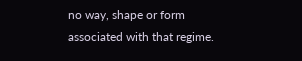no way, shape or form associated with that regime.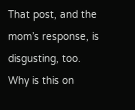That post, and the mom’s response, is disgusting, too. Why is this on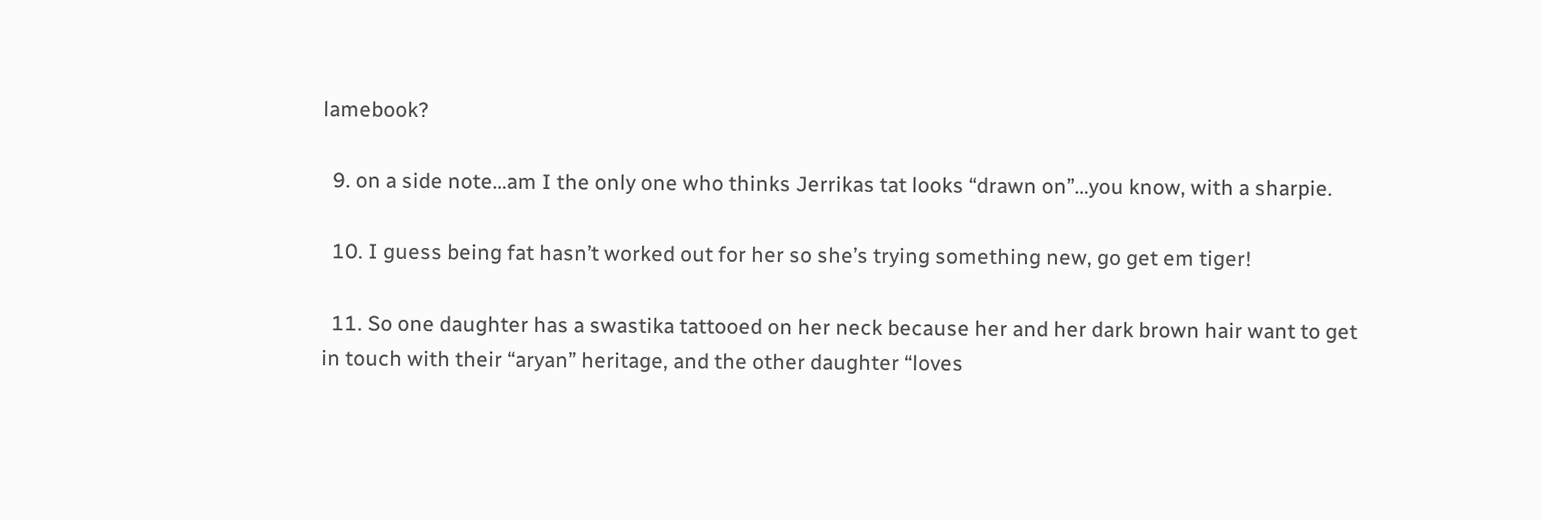lamebook?

  9. on a side note…am I the only one who thinks Jerrikas tat looks “drawn on”…you know, with a sharpie.

  10. I guess being fat hasn’t worked out for her so she’s trying something new, go get em tiger!

  11. So one daughter has a swastika tattooed on her neck because her and her dark brown hair want to get in touch with their “aryan” heritage, and the other daughter “loves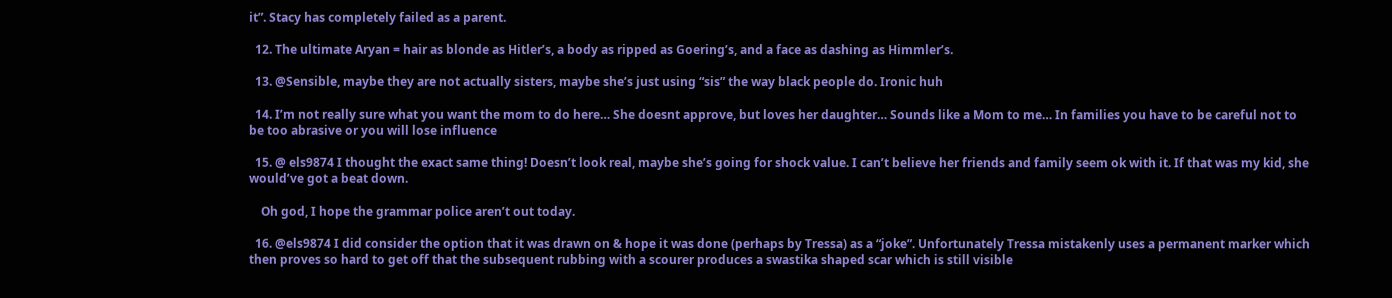it”. Stacy has completely failed as a parent.

  12. The ultimate Aryan = hair as blonde as Hitler’s, a body as ripped as Goering’s, and a face as dashing as Himmler’s.

  13. @Sensible, maybe they are not actually sisters, maybe she’s just using “sis” the way black people do. Ironic huh

  14. I’m not really sure what you want the mom to do here… She doesnt approve, but loves her daughter… Sounds like a Mom to me… In families you have to be careful not to be too abrasive or you will lose influence

  15. @ els9874 I thought the exact same thing! Doesn’t look real, maybe she’s going for shock value. I can’t believe her friends and family seem ok with it. If that was my kid, she would’ve got a beat down.

    Oh god, I hope the grammar police aren’t out today.

  16. @els9874 I did consider the option that it was drawn on & hope it was done (perhaps by Tressa) as a “joke”. Unfortunately Tressa mistakenly uses a permanent marker which then proves so hard to get off that the subsequent rubbing with a scourer produces a swastika shaped scar which is still visible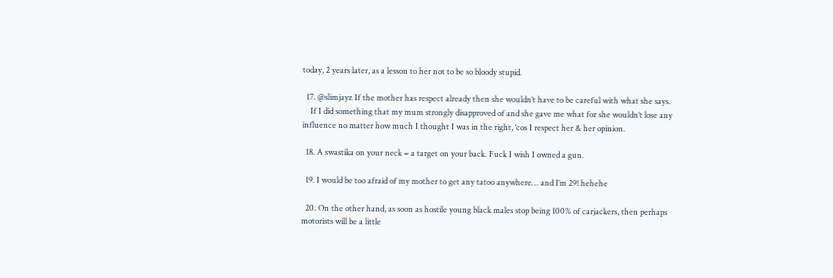today, 2 years later, as a lesson to her not to be so bloody stupid.

  17. @slimjayz If the mother has respect already then she wouldn’t have to be careful with what she says.
    If I did something that my mum strongly disapproved of and she gave me what for she wouldn’t lose any influence no matter how much I thought I was in the right, ‘cos I respect her & her opinion.

  18. A swastika on your neck = a target on your back. Fuck I wish I owned a gun.

  19. I would be too afraid of my mother to get any tatoo anywhere… and I’m 29! hehehe

  20. On the other hand, as soon as hostile young black males stop being 100% of carjackers, then perhaps motorists will be a little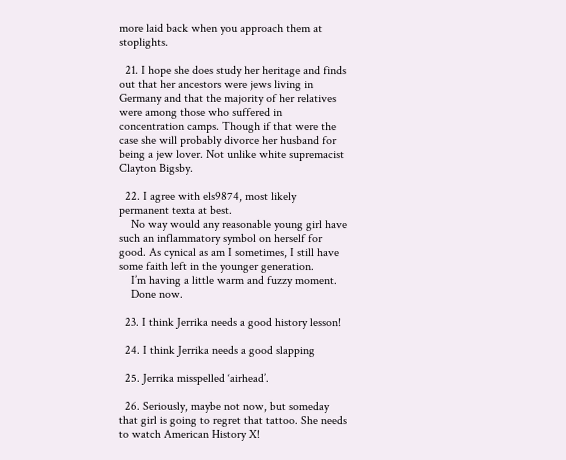more laid back when you approach them at stoplights.

  21. I hope she does study her heritage and finds out that her ancestors were jews living in Germany and that the majority of her relatives were among those who suffered in concentration camps. Though if that were the case she will probably divorce her husband for being a jew lover. Not unlike white supremacist Clayton Bigsby.

  22. I agree with els9874, most likely permanent texta at best.
    No way would any reasonable young girl have such an inflammatory symbol on herself for good. As cynical as am I sometimes, I still have some faith left in the younger generation.
    I’m having a little warm and fuzzy moment.
    Done now.

  23. I think Jerrika needs a good history lesson!

  24. I think Jerrika needs a good slapping

  25. Jerrika misspelled ‘airhead’.

  26. Seriously, maybe not now, but someday that girl is going to regret that tattoo. She needs to watch American History X!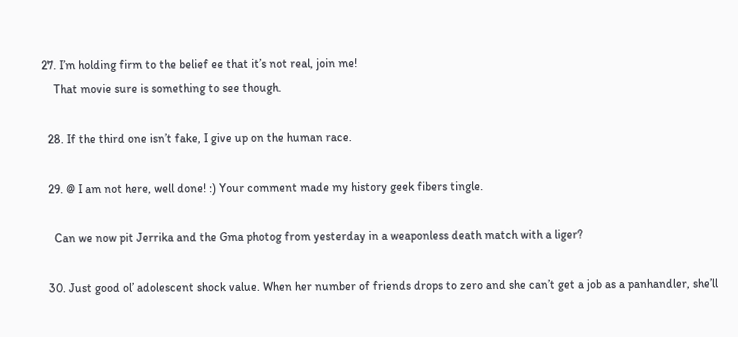27. I’m holding firm to the belief ee that it’s not real, join me!
    That movie sure is something to see though.

  28. If the third one isn’t fake, I give up on the human race.

  29. @ I am not here, well done! :) Your comment made my history geek fibers tingle.

    Can we now pit Jerrika and the Gma photog from yesterday in a weaponless death match with a liger?

  30. Just good ol’ adolescent shock value. When her number of friends drops to zero and she can’t get a job as a panhandler, she’ll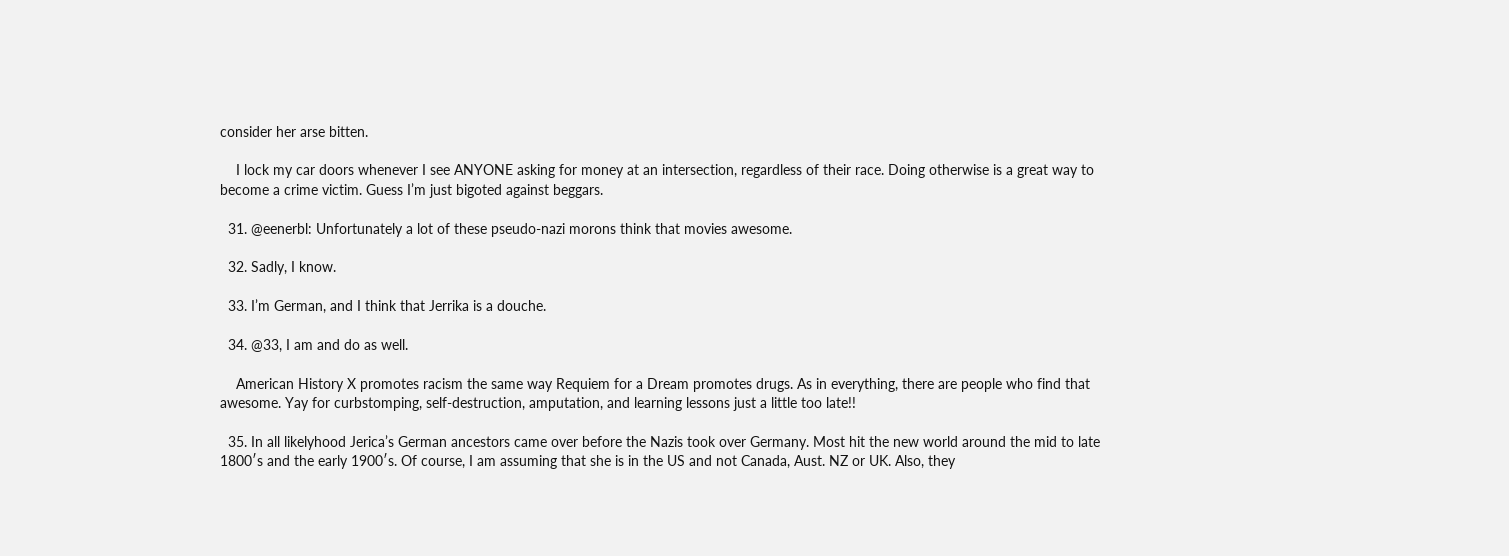consider her arse bitten.

    I lock my car doors whenever I see ANYONE asking for money at an intersection, regardless of their race. Doing otherwise is a great way to become a crime victim. Guess I’m just bigoted against beggars.

  31. @eenerbl: Unfortunately a lot of these pseudo-nazi morons think that movies awesome.

  32. Sadly, I know.

  33. I’m German, and I think that Jerrika is a douche.

  34. @33, I am and do as well.

    American History X promotes racism the same way Requiem for a Dream promotes drugs. As in everything, there are people who find that awesome. Yay for curbstomping, self-destruction, amputation, and learning lessons just a little too late!!

  35. In all likelyhood Jerica’s German ancestors came over before the Nazis took over Germany. Most hit the new world around the mid to late 1800′s and the early 1900′s. Of course, I am assuming that she is in the US and not Canada, Aust. NZ or UK. Also, they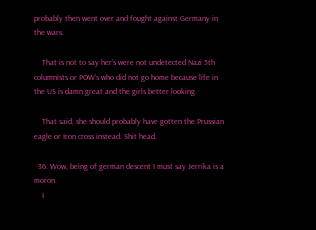probably then went over and fought against Germany in the wars.

    That is not to say her’s were not undetected Nazi 5th columnists or POW’s who did not go home because life in the US is damn great and the girls better looking.

    That said, she should probably have gotten the Prussian eagle or Iron cross instead. Shit head.

  36. Wow, being of german descent I must say Jerrika is a moron.
    I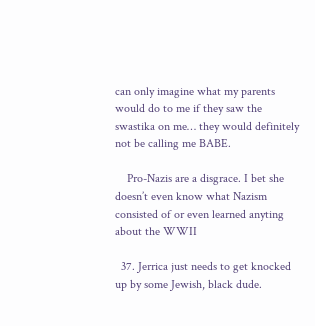can only imagine what my parents would do to me if they saw the swastika on me… they would definitely not be calling me BABE.

    Pro-Nazis are a disgrace. I bet she doesn’t even know what Nazism consisted of or even learned anyting about the WWII

  37. Jerrica just needs to get knocked up by some Jewish, black dude.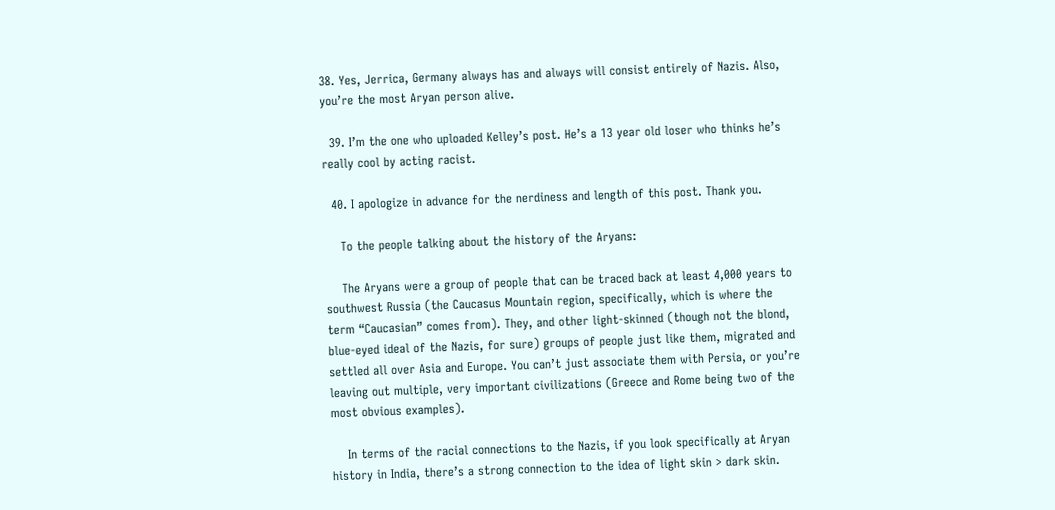38. Yes, Jerrica, Germany always has and always will consist entirely of Nazis. Also, you’re the most Aryan person alive.

  39. I’m the one who uploaded Kelley’s post. He’s a 13 year old loser who thinks he’s really cool by acting racist.

  40. I apologize in advance for the nerdiness and length of this post. Thank you.

    To the people talking about the history of the Aryans:

    The Aryans were a group of people that can be traced back at least 4,000 years to southwest Russia (the Caucasus Mountain region, specifically, which is where the term “Caucasian” comes from). They, and other light-skinned (though not the blond, blue-eyed ideal of the Nazis, for sure) groups of people just like them, migrated and settled all over Asia and Europe. You can’t just associate them with Persia, or you’re leaving out multiple, very important civilizations (Greece and Rome being two of the most obvious examples).

    In terms of the racial connections to the Nazis, if you look specifically at Aryan history in India, there’s a strong connection to the idea of light skin > dark skin.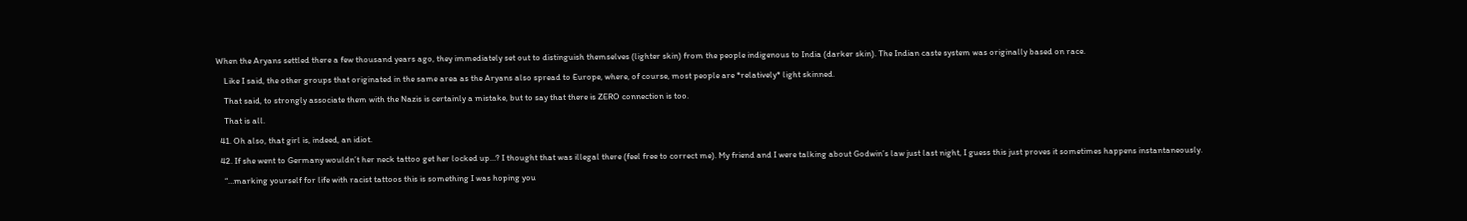When the Aryans settled there a few thousand years ago, they immediately set out to distinguish themselves (lighter skin) from the people indigenous to India (darker skin). The Indian caste system was originally based on race.

    Like I said, the other groups that originated in the same area as the Aryans also spread to Europe, where, of course, most people are *relatively* light skinned.

    That said, to strongly associate them with the Nazis is certainly a mistake, but to say that there is ZERO connection is too.

    That is all.

  41. Oh also, that girl is, indeed, an idiot.

  42. If she went to Germany wouldn’t her neck tattoo get her locked up…? I thought that was illegal there (feel free to correct me). My friend and I were talking about Godwin’s law just last night, I guess this just proves it sometimes happens instantaneously.

    “…marking yourself for life with racist tattoos this is something I was hoping you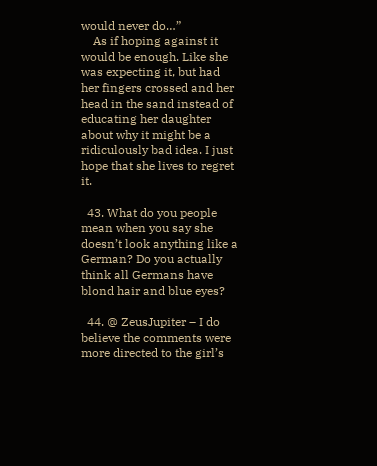would never do…”
    As if hoping against it would be enough. Like she was expecting it, but had her fingers crossed and her head in the sand instead of educating her daughter about why it might be a ridiculously bad idea. I just hope that she lives to regret it.

  43. What do you people mean when you say she doesn’t look anything like a German? Do you actually think all Germans have blond hair and blue eyes?

  44. @ ZeusJupiter – I do believe the comments were more directed to the girl’s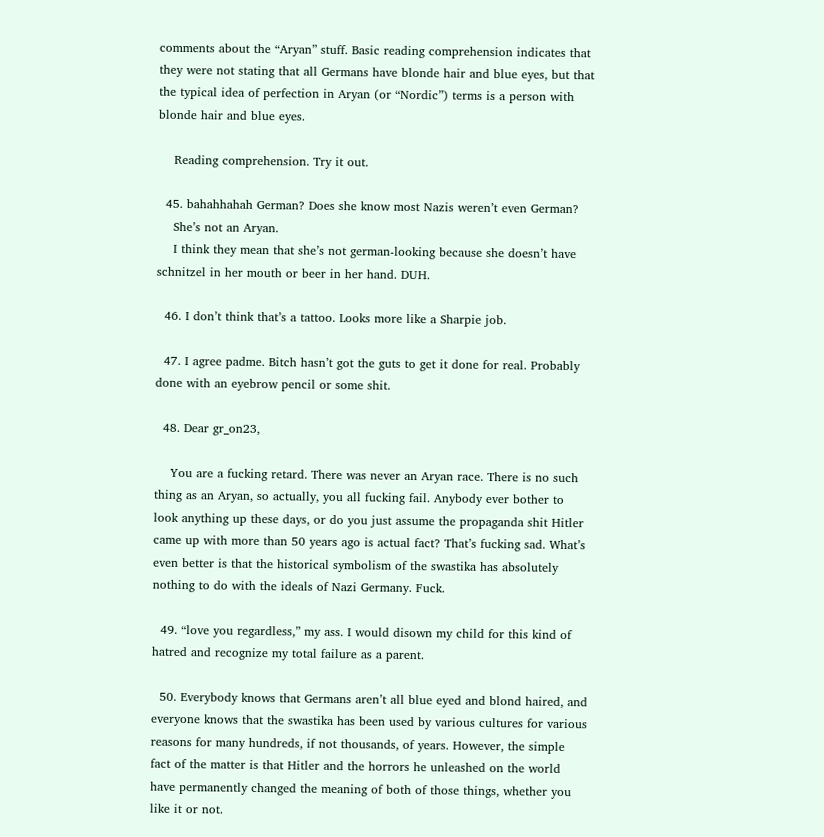comments about the “Aryan” stuff. Basic reading comprehension indicates that they were not stating that all Germans have blonde hair and blue eyes, but that the typical idea of perfection in Aryan (or “Nordic”) terms is a person with blonde hair and blue eyes.

    Reading comprehension. Try it out.

  45. bahahhahah German? Does she know most Nazis weren’t even German?
    She’s not an Aryan.
    I think they mean that she’s not german-looking because she doesn’t have schnitzel in her mouth or beer in her hand. DUH.

  46. I don’t think that’s a tattoo. Looks more like a Sharpie job.

  47. I agree padme. Bitch hasn’t got the guts to get it done for real. Probably done with an eyebrow pencil or some shit.

  48. Dear gr_on23,

    You are a fucking retard. There was never an Aryan race. There is no such thing as an Aryan, so actually, you all fucking fail. Anybody ever bother to look anything up these days, or do you just assume the propaganda shit Hitler came up with more than 50 years ago is actual fact? That’s fucking sad. What’s even better is that the historical symbolism of the swastika has absolutely nothing to do with the ideals of Nazi Germany. Fuck.

  49. “love you regardless,” my ass. I would disown my child for this kind of hatred and recognize my total failure as a parent.

  50. Everybody knows that Germans aren’t all blue eyed and blond haired, and everyone knows that the swastika has been used by various cultures for various reasons for many hundreds, if not thousands, of years. However, the simple fact of the matter is that Hitler and the horrors he unleashed on the world have permanently changed the meaning of both of those things, whether you like it or not.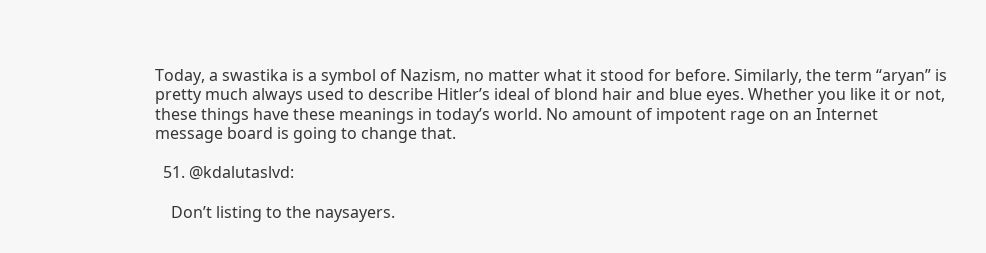Today, a swastika is a symbol of Nazism, no matter what it stood for before. Similarly, the term “aryan” is pretty much always used to describe Hitler’s ideal of blond hair and blue eyes. Whether you like it or not, these things have these meanings in today’s world. No amount of impotent rage on an Internet message board is going to change that.

  51. @kdalutaslvd:

    Don’t listing to the naysayers.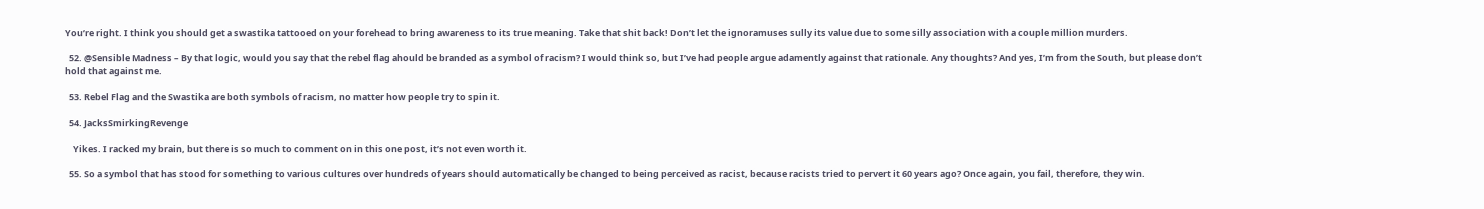You’re right. I think you should get a swastika tattooed on your forehead to bring awareness to its true meaning. Take that shit back! Don’t let the ignoramuses sully its value due to some silly association with a couple million murders.

  52. @Sensible Madness – By that logic, would you say that the rebel flag ahould be branded as a symbol of racism? I would think so, but I’ve had people argue adamently against that rationale. Any thoughts? And yes, I’m from the South, but please don’t hold that against me.

  53. Rebel Flag and the Swastika are both symbols of racism, no matter how people try to spin it.

  54. JacksSmirkingRevenge

    Yikes. I racked my brain, but there is so much to comment on in this one post, it’s not even worth it.

  55. So a symbol that has stood for something to various cultures over hundreds of years should automatically be changed to being perceived as racist, because racists tried to pervert it 60 years ago? Once again, you fail, therefore, they win.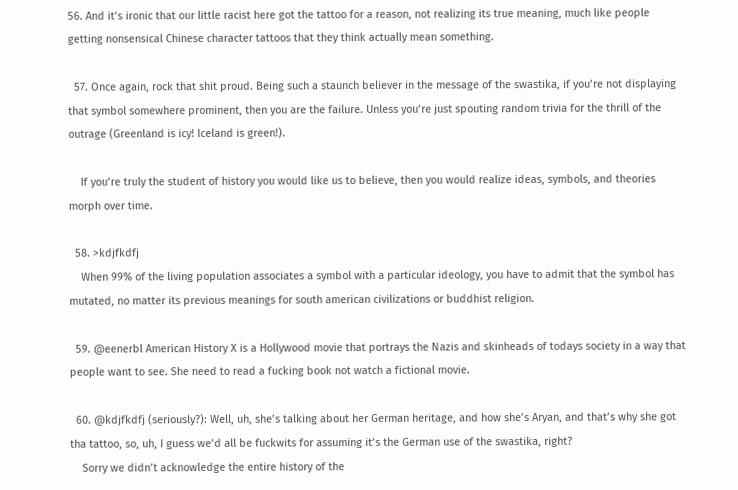56. And it’s ironic that our little racist here got the tattoo for a reason, not realizing its true meaning, much like people getting nonsensical Chinese character tattoos that they think actually mean something.

  57. Once again, rock that shit proud. Being such a staunch believer in the message of the swastika, if you’re not displaying that symbol somewhere prominent, then you are the failure. Unless you’re just spouting random trivia for the thrill of the outrage (Greenland is icy! Iceland is green!).

    If you’re truly the student of history you would like us to believe, then you would realize ideas, symbols, and theories morph over time.

  58. >kdjfkdfj
    When 99% of the living population associates a symbol with a particular ideology, you have to admit that the symbol has mutated, no matter its previous meanings for south american civilizations or buddhist religion.

  59. @eenerbl American History X is a Hollywood movie that portrays the Nazis and skinheads of todays society in a way that people want to see. She need to read a fucking book not watch a fictional movie.

  60. @kdjfkdfj (seriously?): Well, uh, she’s talking about her German heritage, and how she’s Aryan, and that’s why she got tha tattoo, so, uh, I guess we’d all be fuckwits for assuming it’s the German use of the swastika, right?
    Sorry we didn’t acknowledge the entire history of the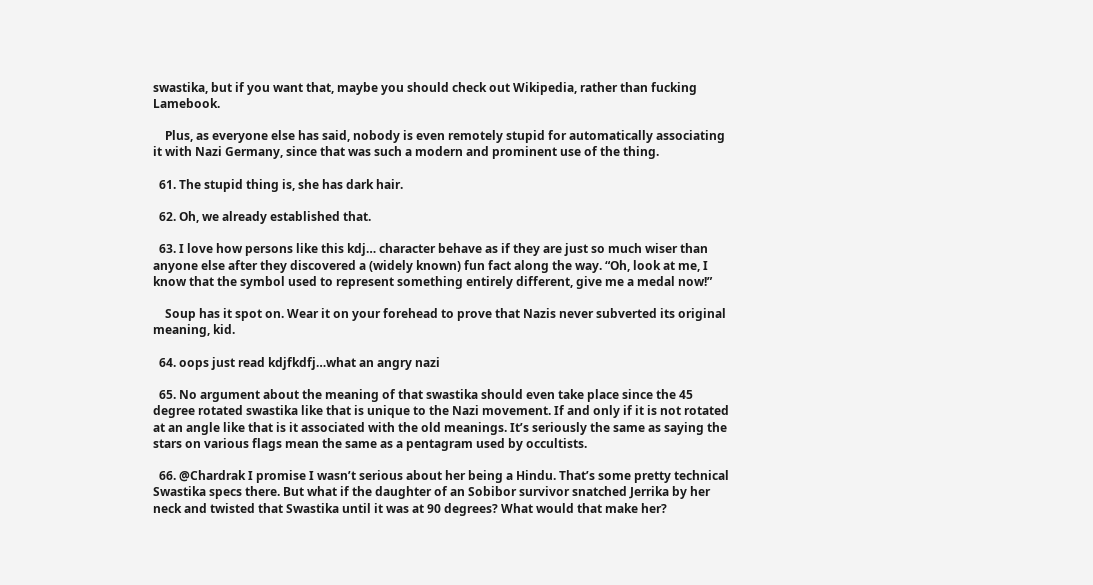swastika, but if you want that, maybe you should check out Wikipedia, rather than fucking Lamebook.

    Plus, as everyone else has said, nobody is even remotely stupid for automatically associating it with Nazi Germany, since that was such a modern and prominent use of the thing.

  61. The stupid thing is, she has dark hair.

  62. Oh, we already established that.

  63. I love how persons like this kdj… character behave as if they are just so much wiser than anyone else after they discovered a (widely known) fun fact along the way. “Oh, look at me, I know that the symbol used to represent something entirely different, give me a medal now!”

    Soup has it spot on. Wear it on your forehead to prove that Nazis never subverted its original meaning, kid.

  64. oops just read kdjfkdfj…what an angry nazi

  65. No argument about the meaning of that swastika should even take place since the 45 degree rotated swastika like that is unique to the Nazi movement. If and only if it is not rotated at an angle like that is it associated with the old meanings. It’s seriously the same as saying the stars on various flags mean the same as a pentagram used by occultists.

  66. @Chardrak I promise I wasn’t serious about her being a Hindu. That’s some pretty technical Swastika specs there. But what if the daughter of an Sobibor survivor snatched Jerrika by her neck and twisted that Swastika until it was at 90 degrees? What would that make her?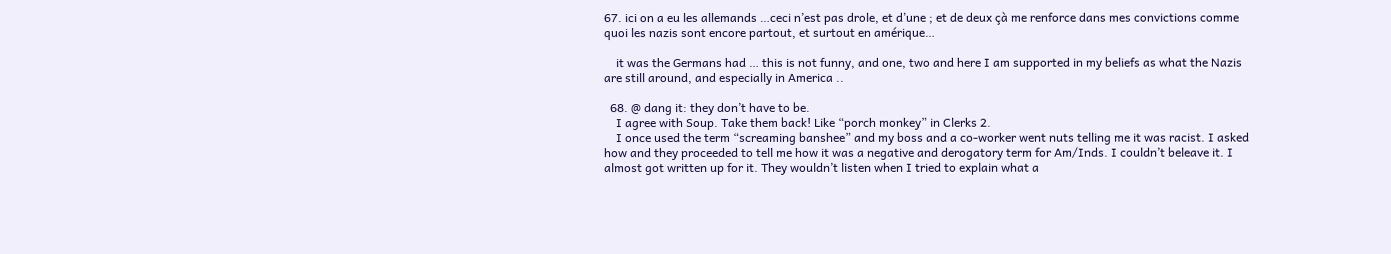67. ici on a eu les allemands …ceci n’est pas drole, et d’une ; et de deux çà me renforce dans mes convictions comme quoi les nazis sont encore partout, et surtout en amérique…

    it was the Germans had … this is not funny, and one, two and here I am supported in my beliefs as what the Nazis are still around, and especially in America ..

  68. @ dang it: they don’t have to be.
    I agree with Soup. Take them back! Like “porch monkey” in Clerks 2.
    I once used the term “screaming banshee” and my boss and a co-worker went nuts telling me it was racist. I asked how and they proceeded to tell me how it was a negative and derogatory term for Am/Inds. I couldn’t beleave it. I almost got written up for it. They wouldn’t listen when I tried to explain what a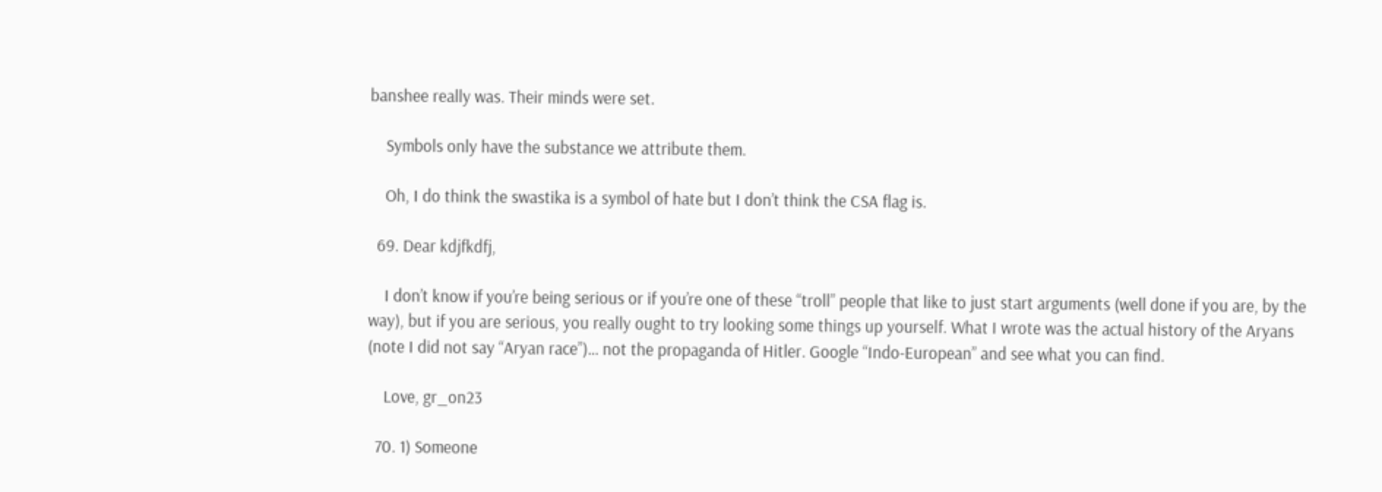banshee really was. Their minds were set.

    Symbols only have the substance we attribute them.

    Oh, I do think the swastika is a symbol of hate but I don’t think the CSA flag is.

  69. Dear kdjfkdfj,

    I don’t know if you’re being serious or if you’re one of these “troll” people that like to just start arguments (well done if you are, by the way), but if you are serious, you really ought to try looking some things up yourself. What I wrote was the actual history of the Aryans (note I did not say “Aryan race”)… not the propaganda of Hitler. Google “Indo-European” and see what you can find.

    Love, gr_on23

  70. 1) Someone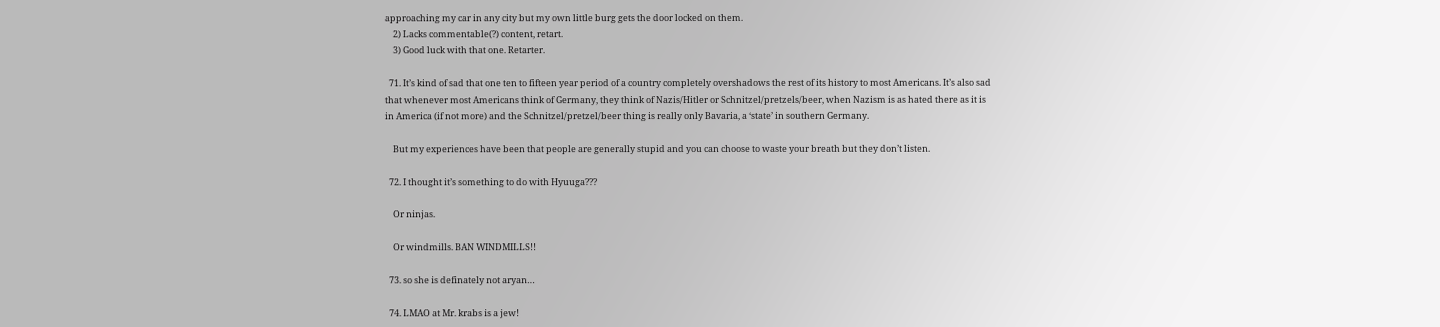approaching my car in any city but my own little burg gets the door locked on them.
    2) Lacks commentable(?) content, retart.
    3) Good luck with that one. Retarter.

  71. It’s kind of sad that one ten to fifteen year period of a country completely overshadows the rest of its history to most Americans. It’s also sad that whenever most Americans think of Germany, they think of Nazis/Hitler or Schnitzel/pretzels/beer, when Nazism is as hated there as it is in America (if not more) and the Schnitzel/pretzel/beer thing is really only Bavaria, a ‘state’ in southern Germany.

    But my experiences have been that people are generally stupid and you can choose to waste your breath but they don’t listen.

  72. I thought it’s something to do with Hyuuga???

    Or ninjas.

    Or windmills. BAN WINDMILLS!!

  73. so she is definately not aryan…

  74. LMAO at Mr. krabs is a jew!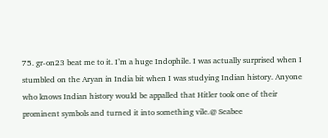75. gr-on23 beat me to it. I’m a huge Indophile. I was actually surprised when I stumbled on the Aryan in India bit when I was studying Indian history. Anyone who knows Indian history would be appalled that Hitler took one of their prominent symbols and turned it into something vile.@ Seabee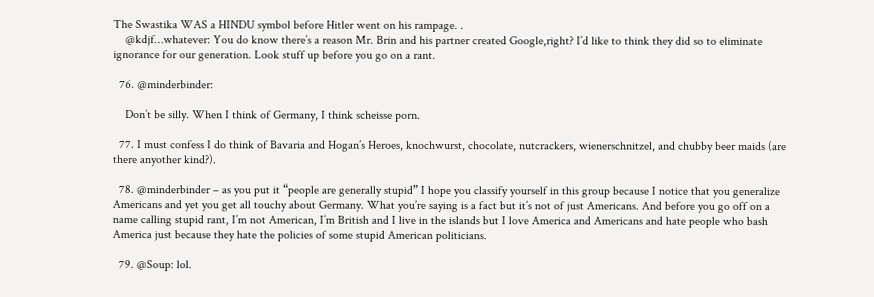The Swastika WAS a HINDU symbol before Hitler went on his rampage. .
    @kdjf…whatever: You do know there’s a reason Mr. Brin and his partner created Google,right? I’d like to think they did so to eliminate ignorance for our generation. Look stuff up before you go on a rant.

  76. @minderbinder:

    Don’t be silly. When I think of Germany, I think scheisse porn.

  77. I must confess I do think of Bavaria and Hogan’s Heroes, knochwurst, chocolate, nutcrackers, wienerschnitzel, and chubby beer maids (are there anyother kind?).

  78. @minderbinder – as you put it “people are generally stupid” I hope you classify yourself in this group because I notice that you generalize Americans and yet you get all touchy about Germany. What you’re saying is a fact but it’s not of just Americans. And before you go off on a name calling stupid rant, I’m not American, I’m British and I live in the islands but I love America and Americans and hate people who bash America just because they hate the policies of some stupid American politicians.

  79. @Soup: lol.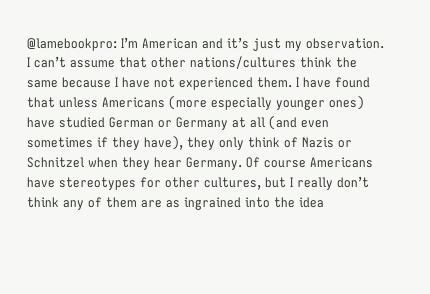@lamebookpro: I’m American and it’s just my observation. I can’t assume that other nations/cultures think the same because I have not experienced them. I have found that unless Americans (more especially younger ones) have studied German or Germany at all (and even sometimes if they have), they only think of Nazis or Schnitzel when they hear Germany. Of course Americans have stereotypes for other cultures, but I really don’t think any of them are as ingrained into the idea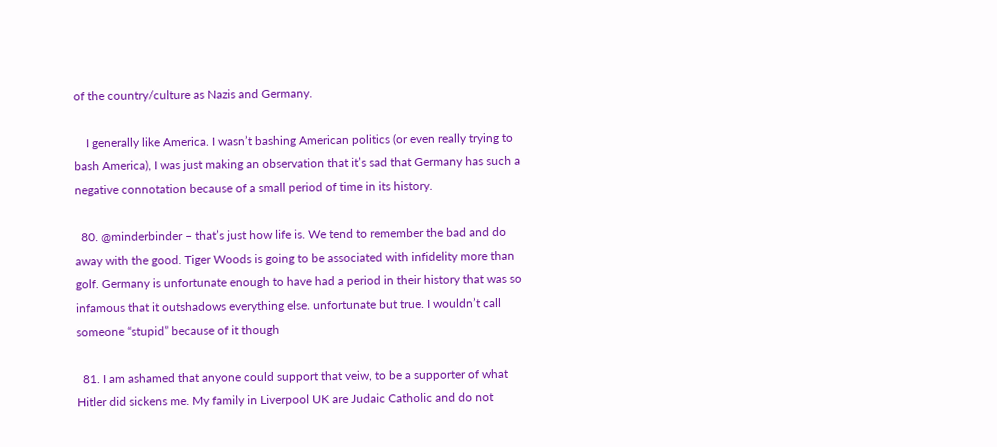of the country/culture as Nazis and Germany.

    I generally like America. I wasn’t bashing American politics (or even really trying to bash America), I was just making an observation that it’s sad that Germany has such a negative connotation because of a small period of time in its history.

  80. @minderbinder – that’s just how life is. We tend to remember the bad and do away with the good. Tiger Woods is going to be associated with infidelity more than golf. Germany is unfortunate enough to have had a period in their history that was so infamous that it outshadows everything else. unfortunate but true. I wouldn’t call someone “stupid” because of it though

  81. I am ashamed that anyone could support that veiw, to be a supporter of what Hitler did sickens me. My family in Liverpool UK are Judaic Catholic and do not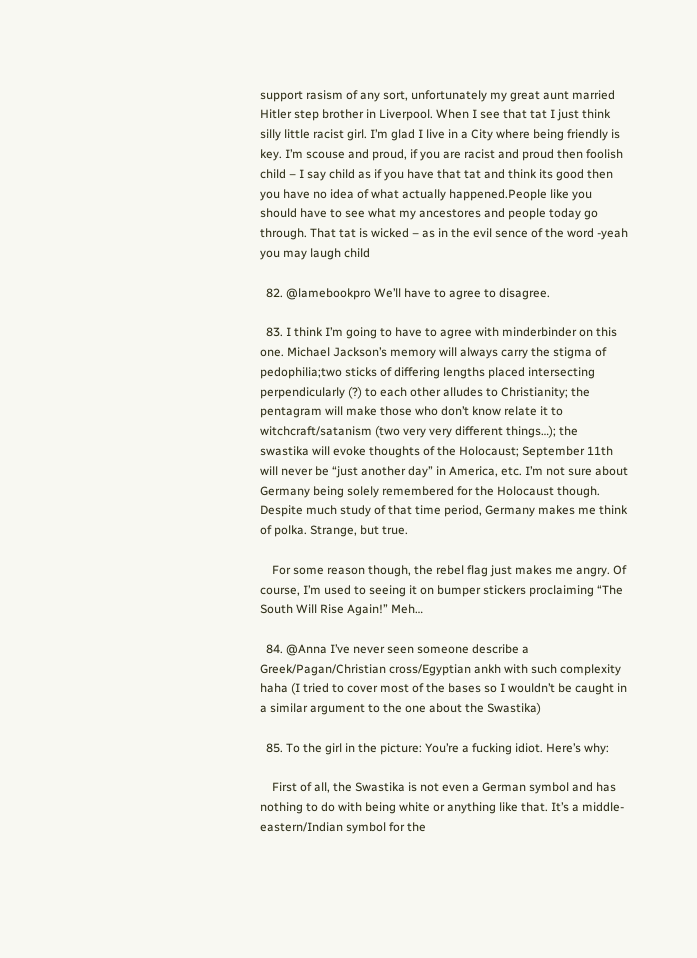support rasism of any sort, unfortunately my great aunt married Hitler step brother in Liverpool. When I see that tat I just think silly little racist girl. I’m glad I live in a City where being friendly is key. I’m scouse and proud, if you are racist and proud then foolish child – I say child as if you have that tat and think its good then you have no idea of what actually happened.People like you should have to see what my ancestores and people today go through. That tat is wicked – as in the evil sence of the word -yeah you may laugh child

  82. @lamebookpro We’ll have to agree to disagree.

  83. I think I’m going to have to agree with minderbinder on this one. Michael Jackson’s memory will always carry the stigma of pedophilia;two sticks of differing lengths placed intersecting perpendicularly (?) to each other alludes to Christianity; the pentagram will make those who don’t know relate it to witchcraft/satanism (two very very different things…); the swastika will evoke thoughts of the Holocaust; September 11th will never be “just another day” in America, etc. I’m not sure about Germany being solely remembered for the Holocaust though. Despite much study of that time period, Germany makes me think of polka. Strange, but true.

    For some reason though, the rebel flag just makes me angry. Of course, I’m used to seeing it on bumper stickers proclaiming “The South Will Rise Again!” Meh…

  84. @Anna I’ve never seen someone describe a Greek/Pagan/Christian cross/Egyptian ankh with such complexity haha (I tried to cover most of the bases so I wouldn’t be caught in a similar argument to the one about the Swastika)

  85. To the girl in the picture: You’re a fucking idiot. Here’s why:

    First of all, the Swastika is not even a German symbol and has nothing to do with being white or anything like that. It’s a middle-eastern/Indian symbol for the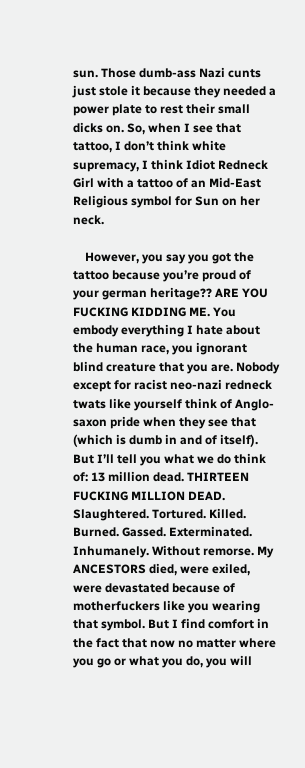sun. Those dumb-ass Nazi cunts just stole it because they needed a power plate to rest their small dicks on. So, when I see that tattoo, I don’t think white supremacy, I think Idiot Redneck Girl with a tattoo of an Mid-East Religious symbol for Sun on her neck.

    However, you say you got the tattoo because you’re proud of your german heritage?? ARE YOU FUCKING KIDDING ME. You embody everything I hate about the human race, you ignorant blind creature that you are. Nobody except for racist neo-nazi redneck twats like yourself think of Anglo-saxon pride when they see that (which is dumb in and of itself). But I’ll tell you what we do think of: 13 million dead. THIRTEEN FUCKING MILLION DEAD. Slaughtered. Tortured. Killed. Burned. Gassed. Exterminated. Inhumanely. Without remorse. My ANCESTORS died, were exiled, were devastated because of motherfuckers like you wearing that symbol. But I find comfort in the fact that now no matter where you go or what you do, you will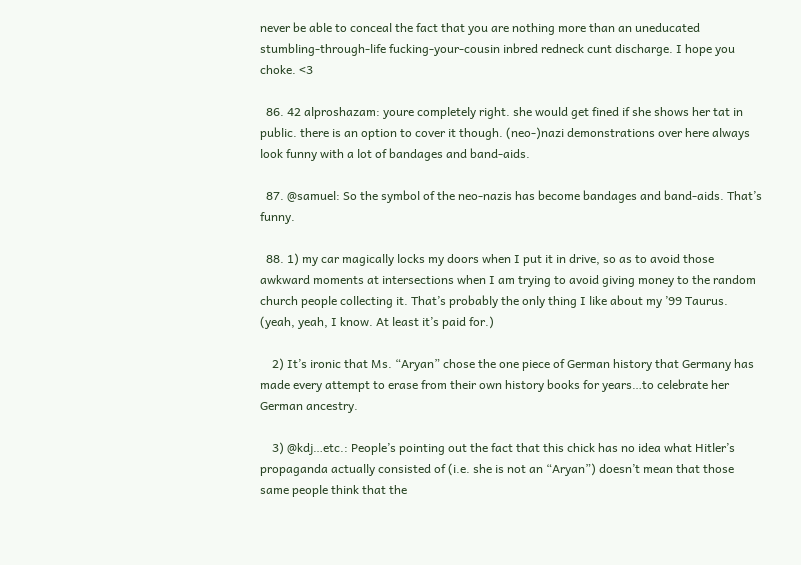never be able to conceal the fact that you are nothing more than an uneducated stumbling-through-life fucking-your-cousin inbred redneck cunt discharge. I hope you choke. <3

  86. 42 alproshazam: youre completely right. she would get fined if she shows her tat in public. there is an option to cover it though. (neo-)nazi demonstrations over here always look funny with a lot of bandages and band-aids.

  87. @samuel: So the symbol of the neo-nazis has become bandages and band-aids. That’s funny.

  88. 1) my car magically locks my doors when I put it in drive, so as to avoid those awkward moments at intersections when I am trying to avoid giving money to the random church people collecting it. That’s probably the only thing I like about my ’99 Taurus. (yeah, yeah, I know. At least it’s paid for.)

    2) It’s ironic that Ms. “Aryan” chose the one piece of German history that Germany has made every attempt to erase from their own history books for years…to celebrate her German ancestry.

    3) @kdj…etc.: People’s pointing out the fact that this chick has no idea what Hitler’s propaganda actually consisted of (i.e. she is not an “Aryan”) doesn’t mean that those same people think that the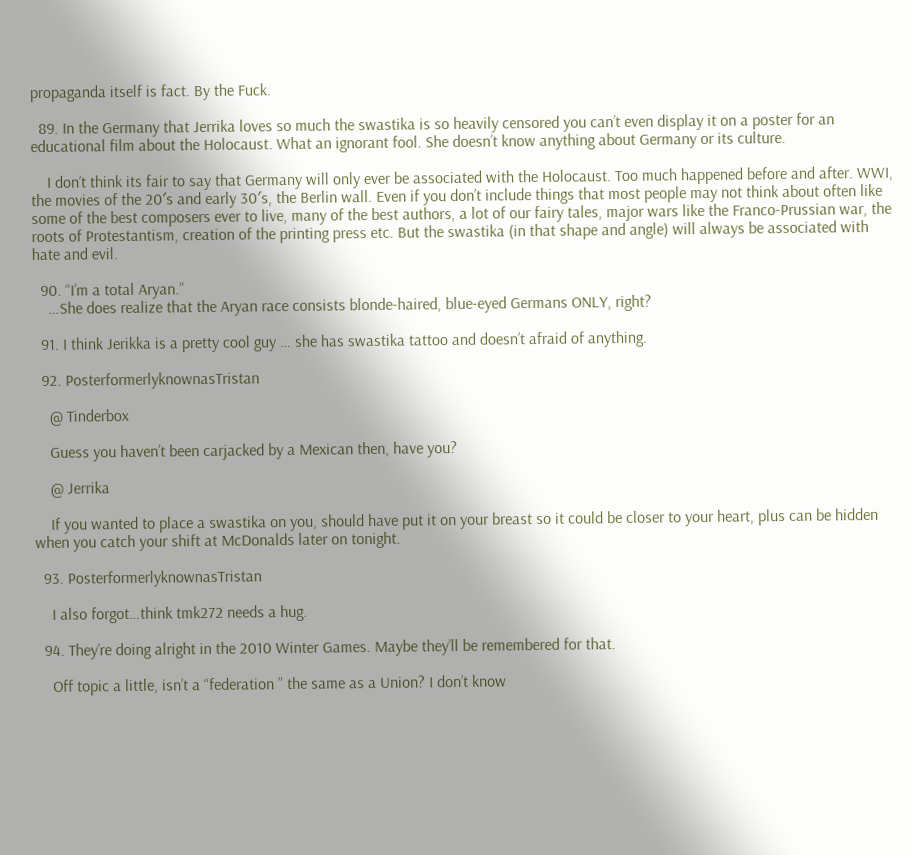propaganda itself is fact. By the Fuck.

  89. In the Germany that Jerrika loves so much the swastika is so heavily censored you can’t even display it on a poster for an educational film about the Holocaust. What an ignorant fool. She doesn’t know anything about Germany or its culture.

    I don’t think its fair to say that Germany will only ever be associated with the Holocaust. Too much happened before and after. WWI, the movies of the 20′s and early 30′s, the Berlin wall. Even if you don’t include things that most people may not think about often like some of the best composers ever to live, many of the best authors, a lot of our fairy tales, major wars like the Franco-Prussian war, the roots of Protestantism, creation of the printing press etc. But the swastika (in that shape and angle) will always be associated with hate and evil.

  90. “I’m a total Aryan.”
    …She does realize that the Aryan race consists blonde-haired, blue-eyed Germans ONLY, right?

  91. I think Jerikka is a pretty cool guy … she has swastika tattoo and doesn’t afraid of anything.

  92. PosterformerlyknownasTristan

    @ Tinderbox

    Guess you haven’t been carjacked by a Mexican then, have you?

    @ Jerrika

    If you wanted to place a swastika on you, should have put it on your breast so it could be closer to your heart, plus can be hidden when you catch your shift at McDonalds later on tonight.

  93. PosterformerlyknownasTristan

    I also forgot…think tmk272 needs a hug.

  94. They’re doing alright in the 2010 Winter Games. Maybe they’ll be remembered for that.

    Off topic a little, isn’t a “federation ” the same as a Union? I don’t know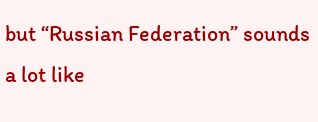but “Russian Federation” sounds a lot like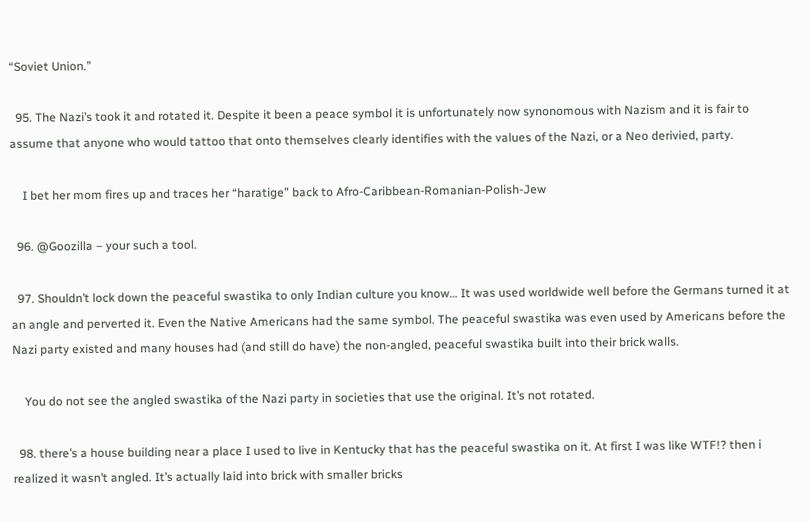“Soviet Union.”

  95. The Nazi’s took it and rotated it. Despite it been a peace symbol it is unfortunately now synonomous with Nazism and it is fair to assume that anyone who would tattoo that onto themselves clearly identifies with the values of the Nazi, or a Neo derivied, party.

    I bet her mom fires up and traces her “haratige” back to Afro-Caribbean-Romanian-Polish-Jew

  96. @Goozilla – your such a tool.

  97. Shouldn’t lock down the peaceful swastika to only Indian culture you know… It was used worldwide well before the Germans turned it at an angle and perverted it. Even the Native Americans had the same symbol. The peaceful swastika was even used by Americans before the Nazi party existed and many houses had (and still do have) the non-angled, peaceful swastika built into their brick walls.

    You do not see the angled swastika of the Nazi party in societies that use the original. It’s not rotated.

  98. there’s a house building near a place I used to live in Kentucky that has the peaceful swastika on it. At first I was like WTF!? then i realized it wasn’t angled. It’s actually laid into brick with smaller bricks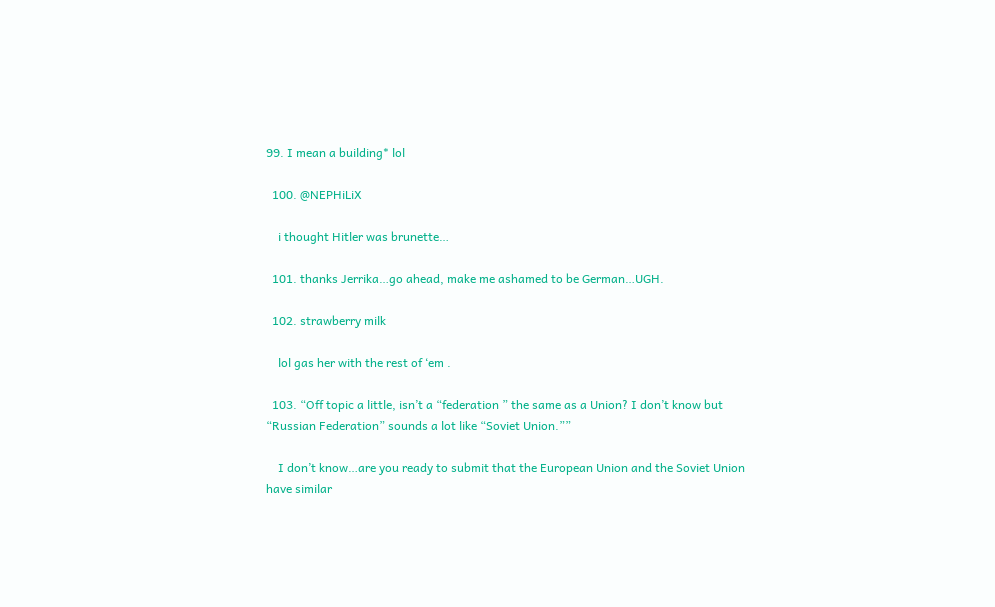99. I mean a building* lol

  100. @NEPHiLiX

    i thought Hitler was brunette…

  101. thanks Jerrika…go ahead, make me ashamed to be German…UGH.

  102. strawberry milk

    lol gas her with the rest of ‘em .

  103. “Off topic a little, isn’t a “federation ” the same as a Union? I don’t know but “Russian Federation” sounds a lot like “Soviet Union.””

    I don’t know…are you ready to submit that the European Union and the Soviet Union have similar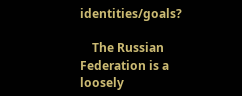identities/goals?

    The Russian Federation is a loosely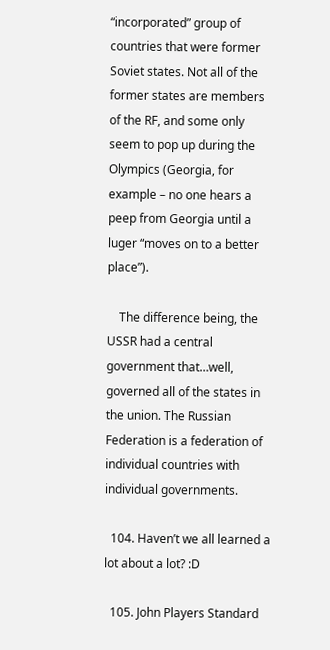“incorporated” group of countries that were former Soviet states. Not all of the former states are members of the RF, and some only seem to pop up during the Olympics (Georgia, for example – no one hears a peep from Georgia until a luger “moves on to a better place”).

    The difference being, the USSR had a central government that…well, governed all of the states in the union. The Russian Federation is a federation of individual countries with individual governments.

  104. Haven’t we all learned a lot about a lot? :D

  105. John Players Standard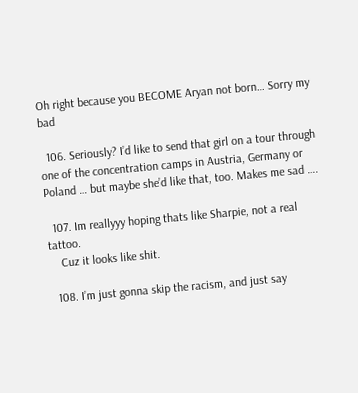Oh right because you BECOME Aryan not born… Sorry my bad

  106. Seriously? I’d like to send that girl on a tour through one of the concentration camps in Austria, Germany or Poland … but maybe she’d like that, too. Makes me sad ….

  107. Im reallyyy hoping thats like Sharpie, not a real tattoo.
    Cuz it looks like shit.

  108. I’m just gonna skip the racism, and just say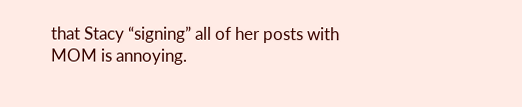that Stacy “signing” all of her posts with MOM is annoying.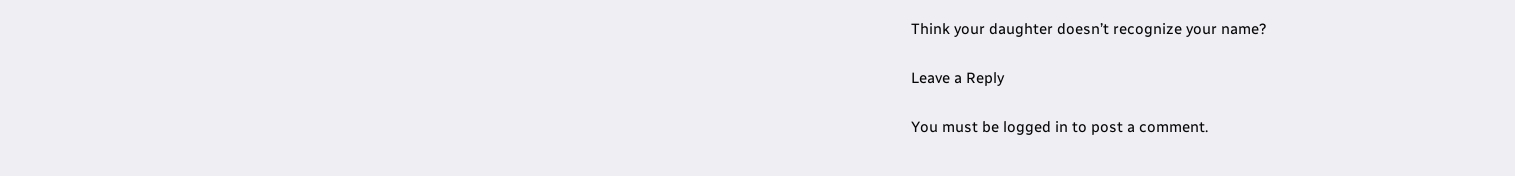Think your daughter doesn’t recognize your name?

Leave a Reply

You must be logged in to post a comment.